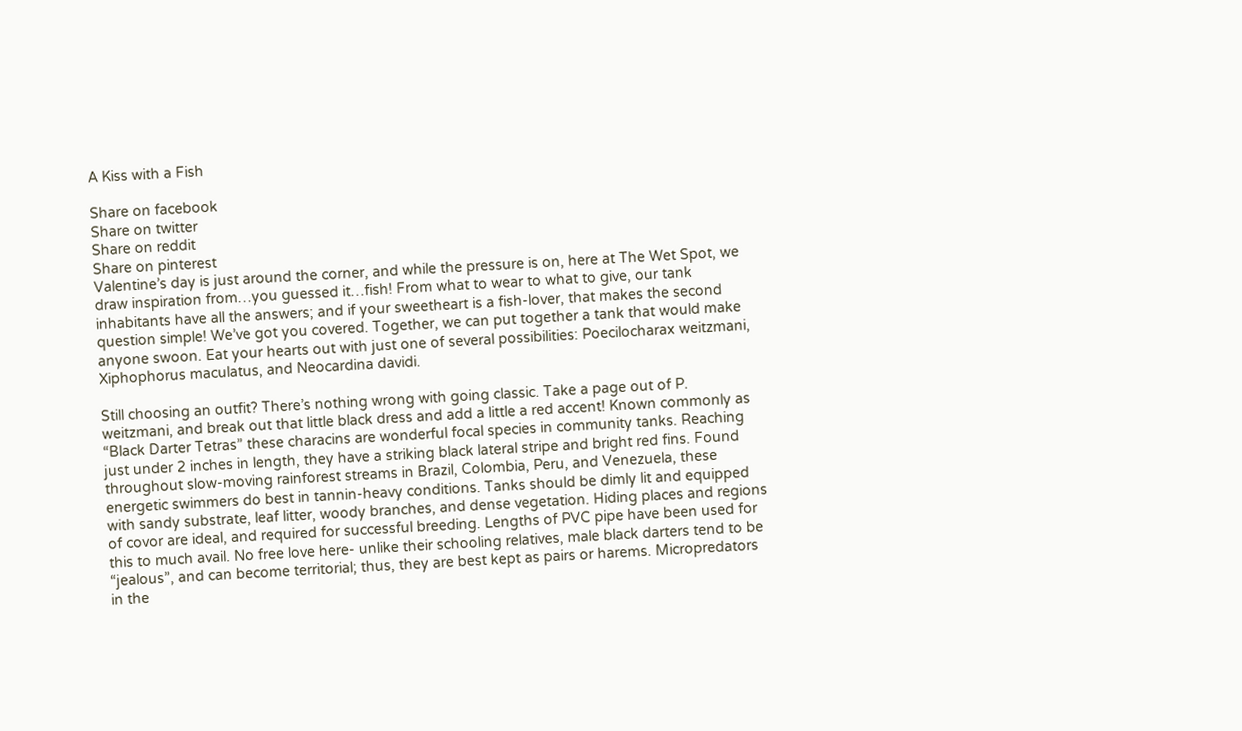A Kiss with a Fish

Share on facebook
Share on twitter
Share on reddit
Share on pinterest
Valentine’s day is just around the corner, and while the pressure is on, here at The Wet Spot, we draw inspiration from…you guessed it…fish! From what to wear to what to give, our tank inhabitants have all the answers; and if your sweetheart is a fish-lover, that makes the second question simple! We’ve got you covered. Together, we can put together a tank that would make anyone swoon. Eat your hearts out with just one of several possibilities: Poecilocharax weitzmani, Xiphophorus maculatus, and Neocardina davidi.

Still choosing an outfit? There’s nothing wrong with going classic. Take a page out of P. weitzmani, and break out that little black dress and add a little a red accent! Known commonly as “Black Darter Tetras” these characins are wonderful focal species in community tanks. Reaching just under 2 inches in length, they have a striking black lateral stripe and bright red fins. Found throughout slow-moving rainforest streams in Brazil, Colombia, Peru, and Venezuela, these energetic swimmers do best in tannin-heavy conditions. Tanks should be dimly lit and equipped with sandy substrate, leaf litter, woody branches, and dense vegetation. Hiding places and regions of covor are ideal, and required for successful breeding. Lengths of PVC pipe have been used for this to much avail. No free love here- unlike their schooling relatives, male black darters tend to be “jealous”, and can become territorial; thus, they are best kept as pairs or harems. Micropredators in the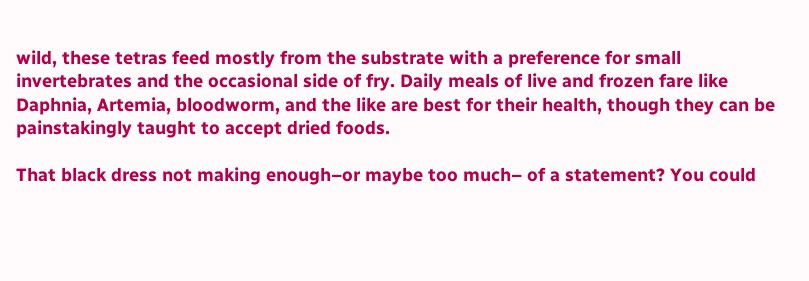wild, these tetras feed mostly from the substrate with a preference for small invertebrates and the occasional side of fry. Daily meals of live and frozen fare like Daphnia, Artemia, bloodworm, and the like are best for their health, though they can be painstakingly taught to accept dried foods.

That black dress not making enough–or maybe too much– of a statement? You could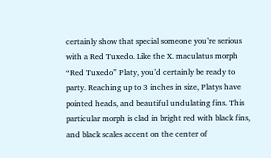certainly show that special someone you’re serious with a Red Tuxedo. Like the X. maculatus morph “Red Tuxedo” Platy, you’d certainly be ready to party. Reaching up to 3 inches in size, Platys have pointed heads, and beautiful undulating fins. This particular morph is clad in bright red with black fins, and black scales accent on the center of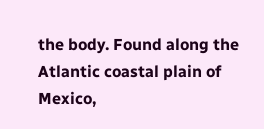the body. Found along the Atlantic coastal plain of Mexico,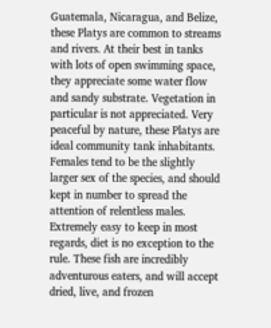Guatemala, Nicaragua, and Belize, these Platys are common to streams and rivers. At their best in tanks with lots of open swimming space, they appreciate some water flow and sandy substrate. Vegetation in particular is not appreciated. Very peaceful by nature, these Platys are ideal community tank inhabitants. Females tend to be the slightly larger sex of the species, and should kept in number to spread the attention of relentless males. Extremely easy to keep in most regards, diet is no exception to the rule. These fish are incredibly adventurous eaters, and will accept dried, live, and frozen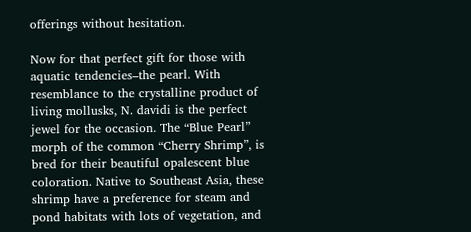offerings without hesitation.

Now for that perfect gift for those with aquatic tendencies–the pearl. With resemblance to the crystalline product of living mollusks, N. davidi is the perfect jewel for the occasion. The “Blue Pearl” morph of the common “Cherry Shrimp”, is bred for their beautiful opalescent blue coloration. Native to Southeast Asia, these shrimp have a preference for steam and pond habitats with lots of vegetation, and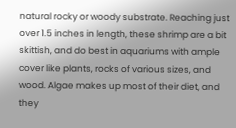natural rocky or woody substrate. Reaching just over 1.5 inches in length, these shrimp are a bit skittish, and do best in aquariums with ample cover like plants, rocks of various sizes, and wood. Algae makes up most of their diet, and they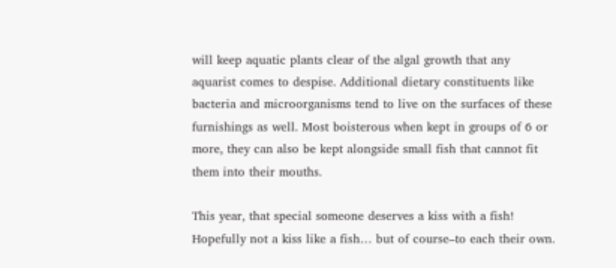will keep aquatic plants clear of the algal growth that any aquarist comes to despise. Additional dietary constituents like bacteria and microorganisms tend to live on the surfaces of these furnishings as well. Most boisterous when kept in groups of 6 or more, they can also be kept alongside small fish that cannot fit them into their mouths.

This year, that special someone deserves a kiss with a fish! Hopefully not a kiss like a fish… but of course–to each their own.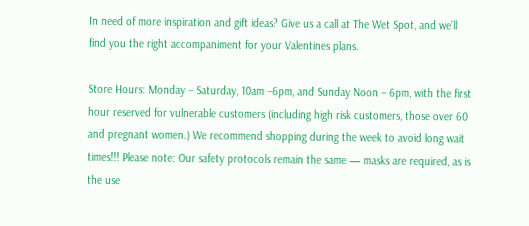In need of more inspiration and gift ideas? Give us a call at The Wet Spot, and we’ll find you the right accompaniment for your Valentines plans.

Store Hours: Monday – Saturday, 10am –6pm, and Sunday Noon – 6pm, with the first hour reserved for vulnerable customers (including high risk customers, those over 60 and pregnant women.) We recommend shopping during the week to avoid long wait times!!! Please note: Our safety protocols remain the same — masks are required, as is the use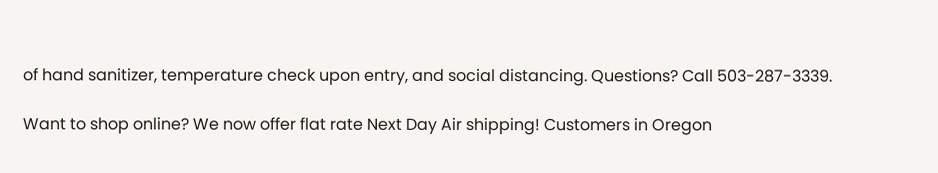of hand sanitizer, temperature check upon entry, and social distancing. Questions? Call 503-287-3339.

Want to shop online? We now offer flat rate Next Day Air shipping! Customers in Oregon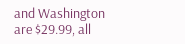and Washington are $29.99, all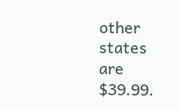other states are $39.99.